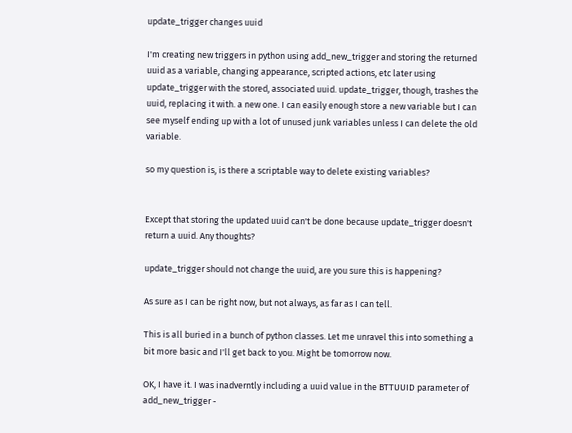update_trigger changes uuid

I'm creating new triggers in python using add_new_trigger and storing the returned uuid as a variable, changing appearance, scripted actions, etc later using update_trigger with the stored, associated uuid. update_trigger, though, trashes the uuid, replacing it with. a new one. I can easily enough store a new variable but I can see myself ending up with a lot of unused junk variables unless I can delete the old variable.

so my question is, is there a scriptable way to delete existing variables?


Except that storing the updated uuid can't be done because update_trigger doesn't return a uuid. Any thoughts?

update_trigger should not change the uuid, are you sure this is happening?

As sure as I can be right now, but not always, as far as I can tell.

This is all buried in a bunch of python classes. Let me unravel this into something a bit more basic and I'll get back to you. Might be tomorrow now.

OK, I have it. I was inadverntly including a uuid value in the BTTUUID parameter of add_new_trigger -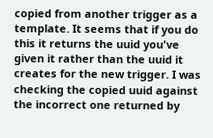copied from another trigger as a template. It seems that if you do this it returns the uuid you've given it rather than the uuid it creates for the new trigger. I was checking the copied uuid against the incorrect one returned by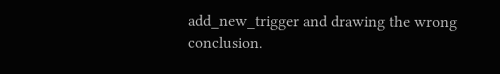add_new_trigger and drawing the wrong conclusion.